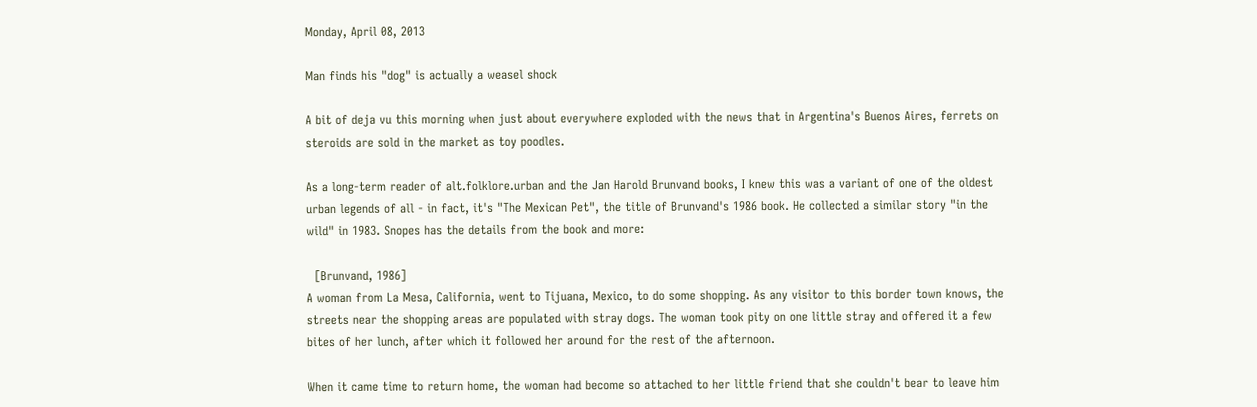Monday, April 08, 2013

Man finds his "dog" is actually a weasel shock

A bit of deja vu this morning when just about everywhere exploded with the news that in Argentina's Buenos Aires, ferrets on steroids are sold in the market as toy poodles.

As a long-term reader of alt.folklore.urban and the Jan Harold Brunvand books, I knew this was a variant of one of the oldest urban legends of all - in fact, it's "The Mexican Pet", the title of Brunvand's 1986 book. He collected a similar story "in the wild" in 1983. Snopes has the details from the book and more:

  [Brunvand, 1986]
A woman from La Mesa, California, went to Tijuana, Mexico, to do some shopping. As any visitor to this border town knows, the streets near the shopping areas are populated with stray dogs. The woman took pity on one little stray and offered it a few bites of her lunch, after which it followed her around for the rest of the afternoon.

When it came time to return home, the woman had become so attached to her little friend that she couldn't bear to leave him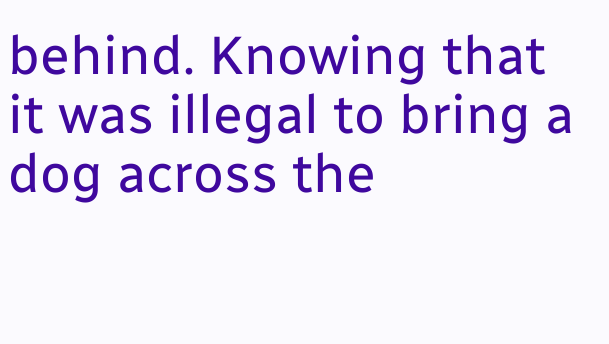behind. Knowing that it was illegal to bring a dog across the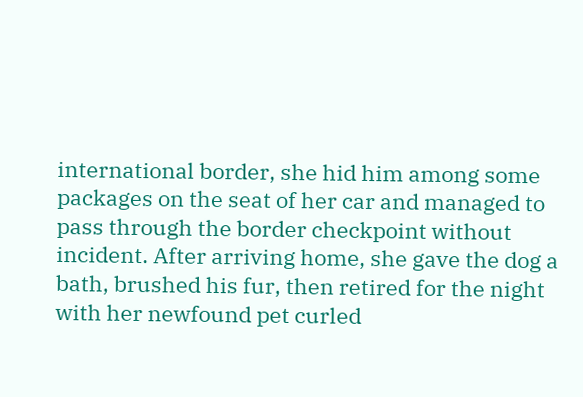international border, she hid him among some packages on the seat of her car and managed to pass through the border checkpoint without incident. After arriving home, she gave the dog a bath, brushed his fur, then retired for the night with her newfound pet curled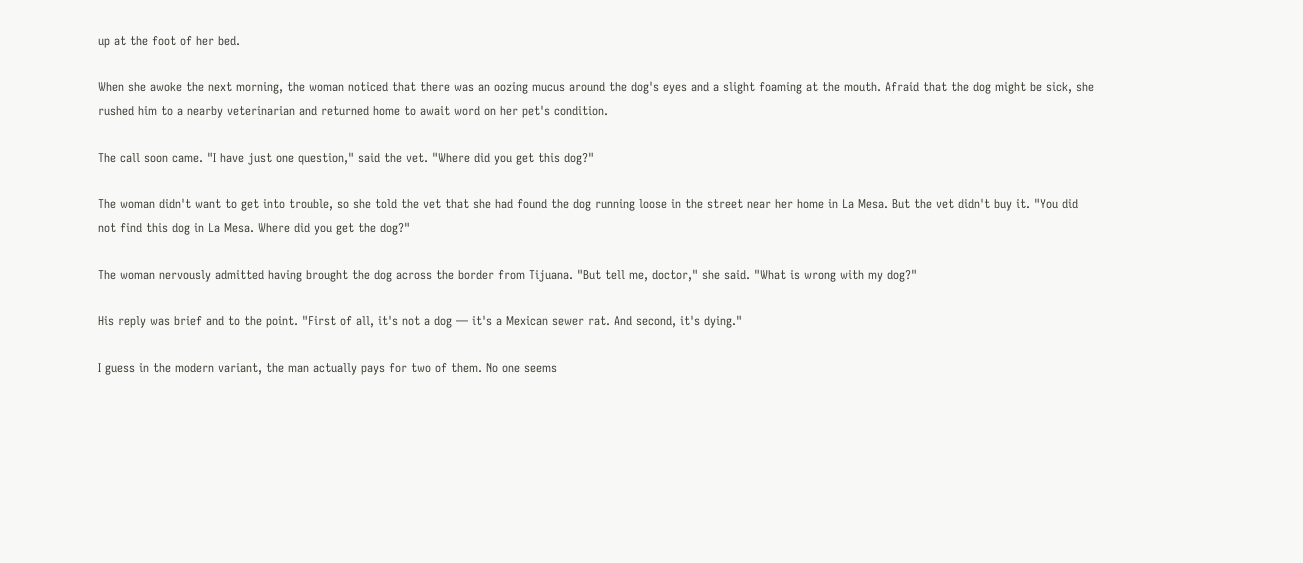up at the foot of her bed.

When she awoke the next morning, the woman noticed that there was an oozing mucus around the dog's eyes and a slight foaming at the mouth. Afraid that the dog might be sick, she rushed him to a nearby veterinarian and returned home to await word on her pet's condition.

The call soon came. "I have just one question," said the vet. "Where did you get this dog?"

The woman didn't want to get into trouble, so she told the vet that she had found the dog running loose in the street near her home in La Mesa. But the vet didn't buy it. "You did not find this dog in La Mesa. Where did you get the dog?"

The woman nervously admitted having brought the dog across the border from Tijuana. "But tell me, doctor," she said. "What is wrong with my dog?"

His reply was brief and to the point. "First of all, it's not a dog — it's a Mexican sewer rat. And second, it's dying."

I guess in the modern variant, the man actually pays for two of them. No one seems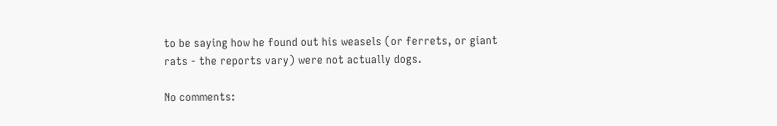to be saying how he found out his weasels (or ferrets, or giant rats - the reports vary) were not actually dogs.

No comments: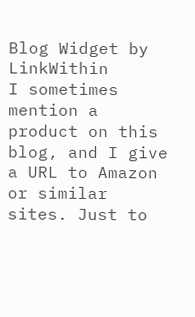Blog Widget by LinkWithin
I sometimes mention a product on this blog, and I give a URL to Amazon or similar sites. Just to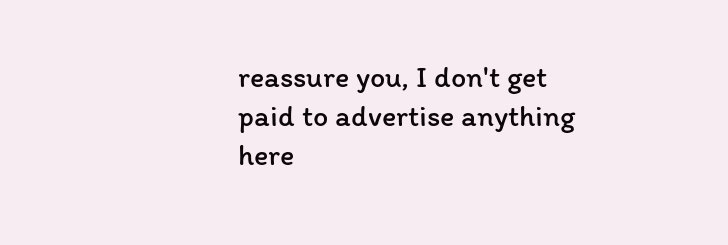reassure you, I don't get paid to advertise anything here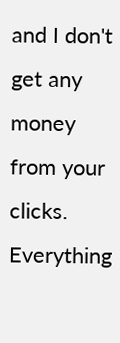and I don't get any money from your clicks. Everything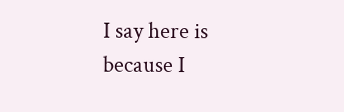I say here is because I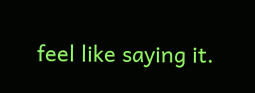feel like saying it.